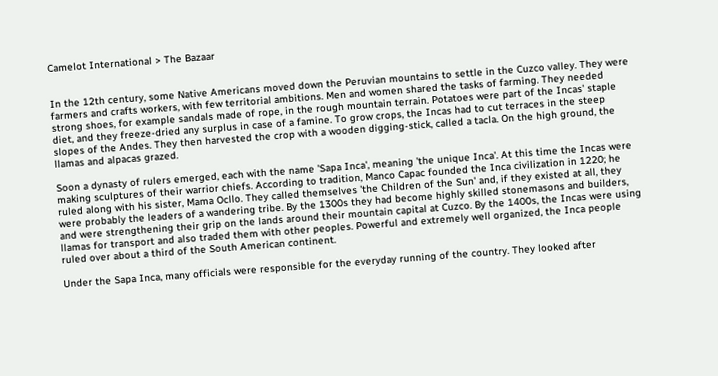Camelot International > The Bazaar


In the 12th century, some Native Americans moved down the Peruvian mountains to settle in the Cuzco valley. They were farmers and crafts workers, with few territorial ambitions. Men and women shared the tasks of farming. They needed strong shoes, for example sandals made of rope, in the rough mountain terrain. Potatoes were part of the Incas' staple diet, and they freeze-dried any surplus in case of a famine. To grow crops, the Incas had to cut terraces in the steep slopes of the Andes. They then harvested the crop with a wooden digging-stick, called a tacla. On the high ground, the llamas and alpacas grazed.

Soon a dynasty of rulers emerged, each with the name 'Sapa Inca', meaning 'the unique Inca'. At this time the Incas were making sculptures of their warrior chiefs. According to tradition, Manco Capac founded the Inca civilization in 1220; he ruled along with his sister, Mama Ocllo. They called themselves 'the Children of the Sun' and, if they existed at all, they were probably the leaders of a wandering tribe. By the 1300s they had become highly skilled stonemasons and builders, and were strengthening their grip on the lands around their mountain capital at Cuzco. By the 1400s, the Incas were using llamas for transport and also traded them with other peoples. Powerful and extremely well organized, the Inca people ruled over about a third of the South American continent.

Under the Sapa Inca, many officials were responsible for the everyday running of the country. They looked after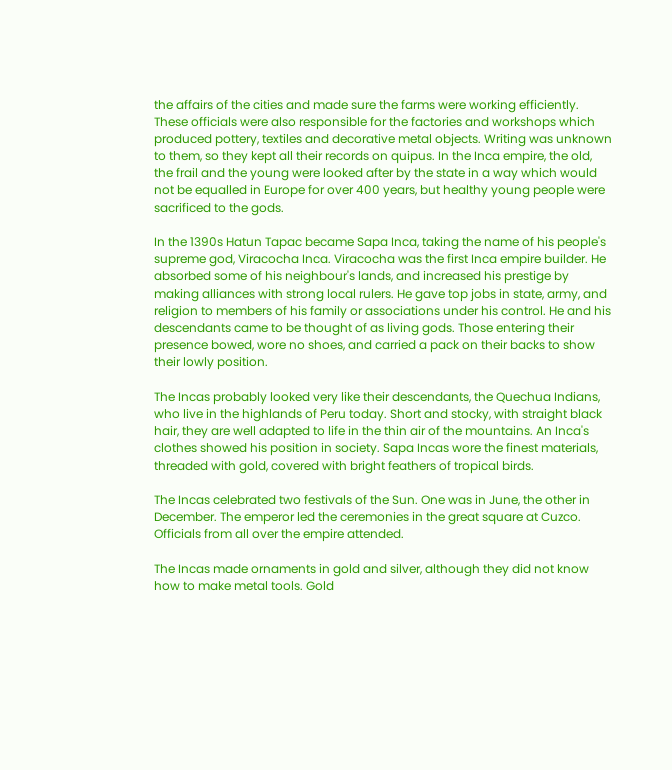the affairs of the cities and made sure the farms were working efficiently. These officials were also responsible for the factories and workshops which produced pottery, textiles and decorative metal objects. Writing was unknown to them, so they kept all their records on quipus. In the Inca empire, the old, the frail and the young were looked after by the state in a way which would not be equalled in Europe for over 400 years, but healthy young people were sacrificed to the gods.

In the 1390s Hatun Tapac became Sapa Inca, taking the name of his people's supreme god, Viracocha Inca. Viracocha was the first Inca empire builder. He absorbed some of his neighbour's lands, and increased his prestige by making alliances with strong local rulers. He gave top jobs in state, army, and religion to members of his family or associations under his control. He and his descendants came to be thought of as living gods. Those entering their presence bowed, wore no shoes, and carried a pack on their backs to show their lowly position.

The Incas probably looked very like their descendants, the Quechua Indians, who live in the highlands of Peru today. Short and stocky, with straight black hair, they are well adapted to life in the thin air of the mountains. An Inca's clothes showed his position in society. Sapa Incas wore the finest materials, threaded with gold, covered with bright feathers of tropical birds.

The Incas celebrated two festivals of the Sun. One was in June, the other in December. The emperor led the ceremonies in the great square at Cuzco. Officials from all over the empire attended.

The Incas made ornaments in gold and silver, although they did not know how to make metal tools. Gold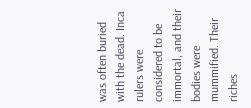was often buried with the dead. Inca rulers were considered to be immortal, and their bodies were mummified. Their riches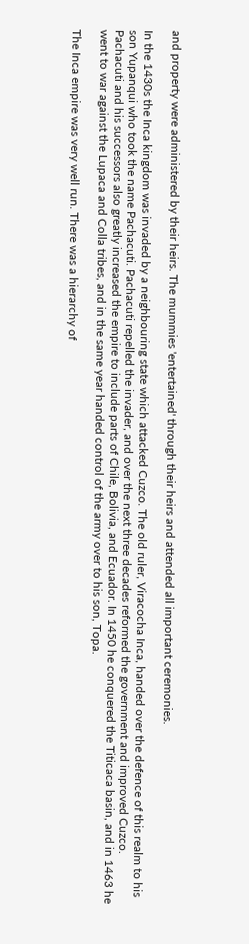and property were administered by their heirs. The mummies 'entertained' through their heirs and attended all important ceremonies.

In the 1430s the Inca kingdom was invaded by a neighbouring state which attacked Cuzco. The old ruler, Viracocha Inca, handed over the defence of this realm to his son Yupanqui who took the name Pachacuti. Pachacuti repelled the invader, and over the next three decades reformed the government and improved Cuzco. Pachacuti and his successors also greatly increased the empire to include parts of Chile, Bolivia, and Ecuador. In 1450 he conquered the Titicaca basin, and in 1463 he went to war against the Lupaca and Colla tribes, and in the same year handed control of the army over to his son, Topa.

The Inca empire was very well run. There was a hierarchy of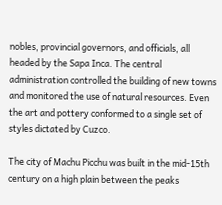nobles, provincial governors, and officials, all headed by the Sapa Inca. The central administration controlled the building of new towns and monitored the use of natural resources. Even the art and pottery conformed to a single set of styles dictated by Cuzco.

The city of Machu Picchu was built in the mid-15th century on a high plain between the peaks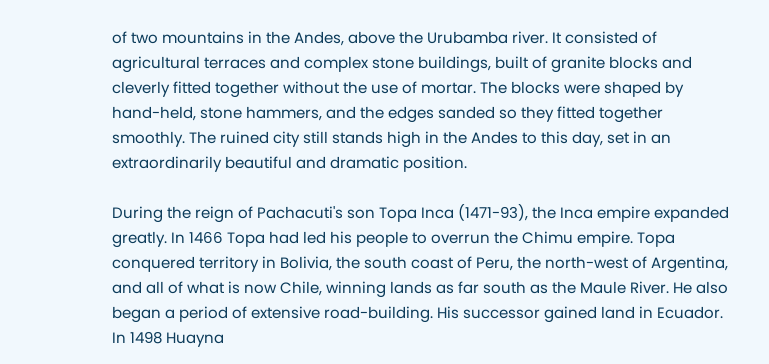of two mountains in the Andes, above the Urubamba river. It consisted of agricultural terraces and complex stone buildings, built of granite blocks and cleverly fitted together without the use of mortar. The blocks were shaped by hand-held, stone hammers, and the edges sanded so they fitted together smoothly. The ruined city still stands high in the Andes to this day, set in an extraordinarily beautiful and dramatic position.

During the reign of Pachacuti's son Topa Inca (1471-93), the Inca empire expanded greatly. In 1466 Topa had led his people to overrun the Chimu empire. Topa conquered territory in Bolivia, the south coast of Peru, the north-west of Argentina, and all of what is now Chile, winning lands as far south as the Maule River. He also began a period of extensive road-building. His successor gained land in Ecuador. In 1498 Huayna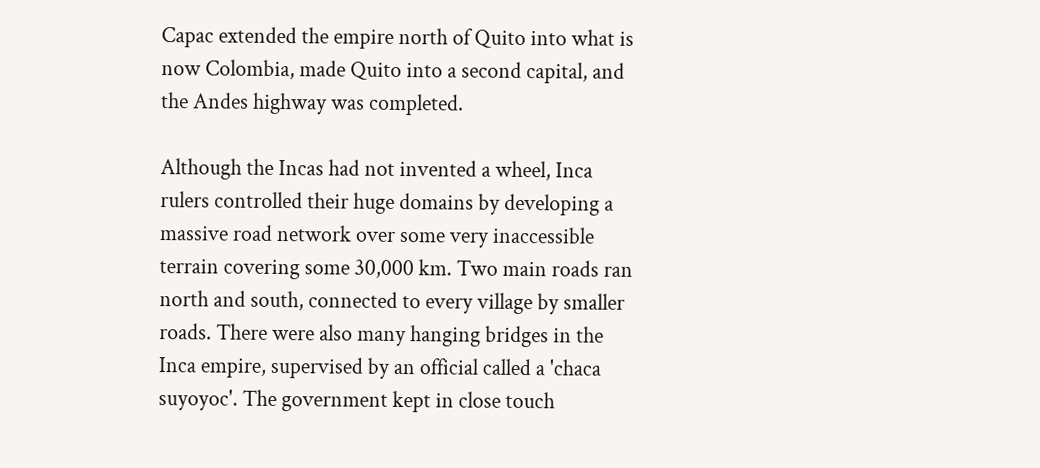Capac extended the empire north of Quito into what is now Colombia, made Quito into a second capital, and the Andes highway was completed.

Although the Incas had not invented a wheel, Inca rulers controlled their huge domains by developing a massive road network over some very inaccessible terrain covering some 30,000 km. Two main roads ran north and south, connected to every village by smaller roads. There were also many hanging bridges in the Inca empire, supervised by an official called a 'chaca suyoyoc'. The government kept in close touch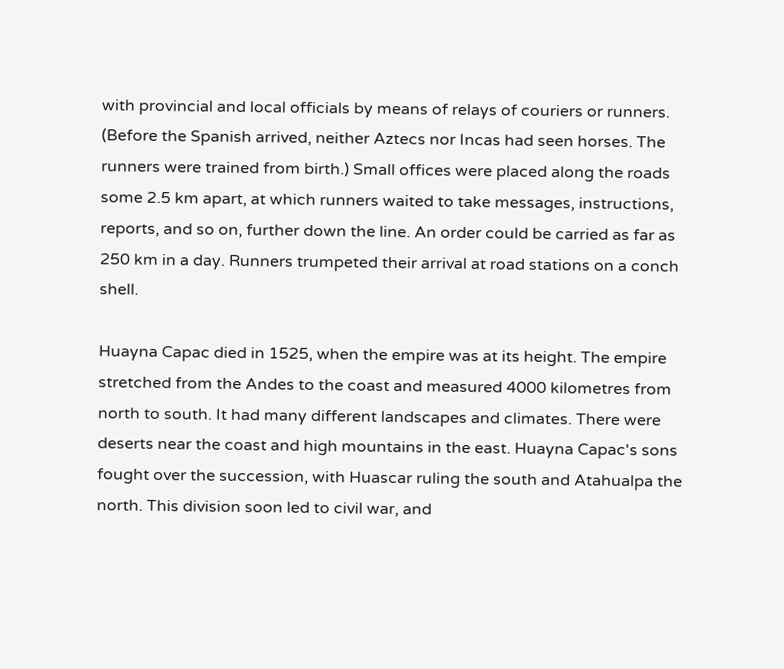with provincial and local officials by means of relays of couriers or runners. (Before the Spanish arrived, neither Aztecs nor Incas had seen horses. The runners were trained from birth.) Small offices were placed along the roads some 2.5 km apart, at which runners waited to take messages, instructions, reports, and so on, further down the line. An order could be carried as far as 250 km in a day. Runners trumpeted their arrival at road stations on a conch shell.

Huayna Capac died in 1525, when the empire was at its height. The empire stretched from the Andes to the coast and measured 4000 kilometres from north to south. It had many different landscapes and climates. There were deserts near the coast and high mountains in the east. Huayna Capac's sons fought over the succession, with Huascar ruling the south and Atahualpa the north. This division soon led to civil war, and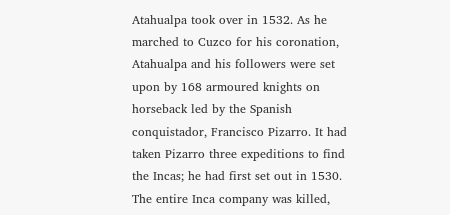Atahualpa took over in 1532. As he marched to Cuzco for his coronation, Atahualpa and his followers were set upon by 168 armoured knights on horseback led by the Spanish conquistador, Francisco Pizarro. It had taken Pizarro three expeditions to find the Incas; he had first set out in 1530. The entire Inca company was killed,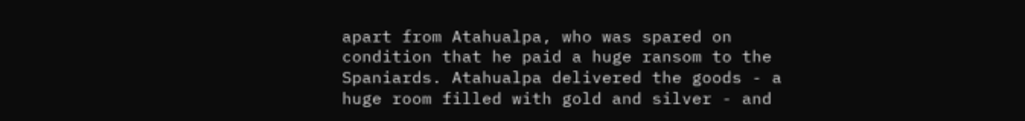apart from Atahualpa, who was spared on condition that he paid a huge ransom to the Spaniards. Atahualpa delivered the goods - a huge room filled with gold and silver - and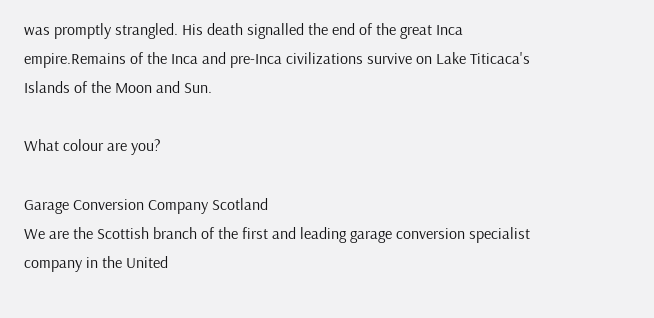was promptly strangled. His death signalled the end of the great Inca empire.Remains of the Inca and pre-Inca civilizations survive on Lake Titicaca's Islands of the Moon and Sun.

What colour are you?

Garage Conversion Company Scotland
We are the Scottish branch of the first and leading garage conversion specialist company in the United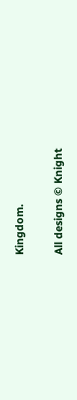Kingdom.

All designs © Knight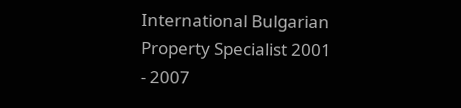International Bulgarian Property Specialist 2001 - 2007